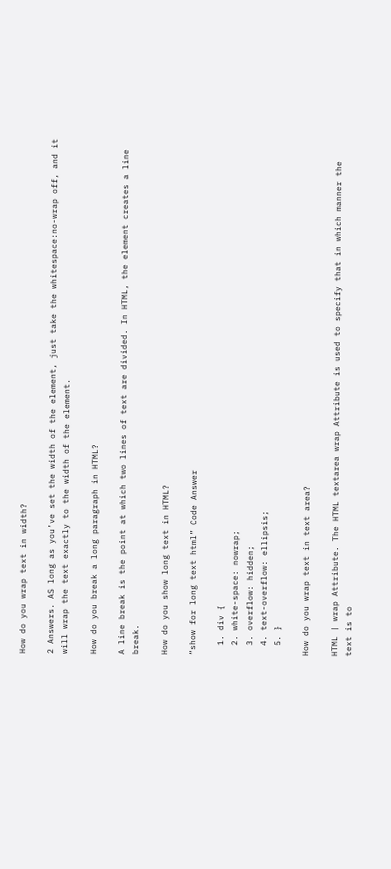How do you wrap text in width?

2 Answers. AS long as you’ve set the width of the element, just take the whitespace:no-wrap off, and it will wrap the text exactly to the width of the element.

How do you break a long paragraph in HTML?

A line break is the point at which two lines of text are divided. In HTML, the element creates a line break.

How do you show long text in HTML?

“show for long text html” Code Answer

  1. div {
  2. white-space: nowrap;
  3. overflow: hidden;
  4. text-overflow: ellipsis;
  5. }

How do you wrap text in text area?

HTML | wrap Attribute. The HTML textarea wrap Attribute is used to specify that in which manner the text is to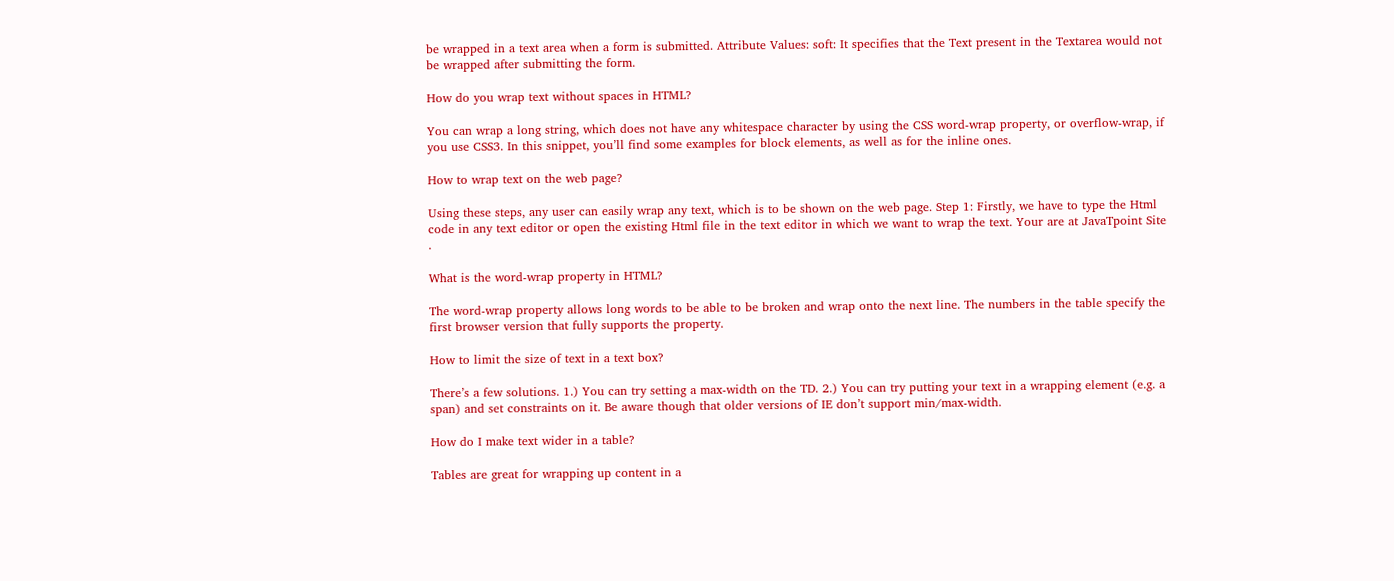be wrapped in a text area when a form is submitted. Attribute Values: soft: It specifies that the Text present in the Textarea would not be wrapped after submitting the form.

How do you wrap text without spaces in HTML?

You can wrap a long string, which does not have any whitespace character by using the CSS word-wrap property, or overflow-wrap, if you use CSS3. In this snippet, you’ll find some examples for block elements, as well as for the inline ones.

How to wrap text on the web page?

Using these steps, any user can easily wrap any text, which is to be shown on the web page. Step 1: Firstly, we have to type the Html code in any text editor or open the existing Html file in the text editor in which we want to wrap the text. Your are at JavaTpoint Site .

What is the word-wrap property in HTML?

The word-wrap property allows long words to be able to be broken and wrap onto the next line. The numbers in the table specify the first browser version that fully supports the property.

How to limit the size of text in a text box?

There’s a few solutions. 1.) You can try setting a max-width on the TD. 2.) You can try putting your text in a wrapping element (e.g. a span) and set constraints on it. Be aware though that older versions of IE don’t support min/max-width.

How do I make text wider in a table?

Tables are great for wrapping up content in a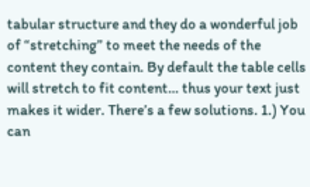tabular structure and they do a wonderful job of “stretching” to meet the needs of the content they contain. By default the table cells will stretch to fit content… thus your text just makes it wider. There’s a few solutions. 1.) You can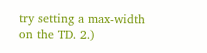try setting a max-width on the TD. 2.)